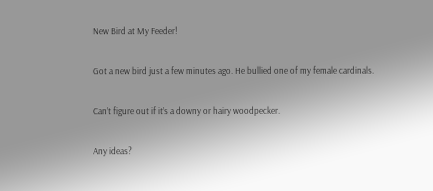New Bird at My Feeder!

Got a new bird just a few minutes ago. He bullied one of my female cardinals.

Can’t figure out if it’s a downy or hairy woodpecker.

Any ideas?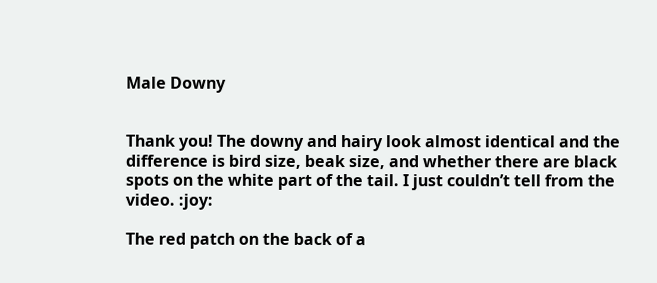Male Downy


Thank you! The downy and hairy look almost identical and the difference is bird size, beak size, and whether there are black spots on the white part of the tail. I just couldn’t tell from the video. :joy:

The red patch on the back of a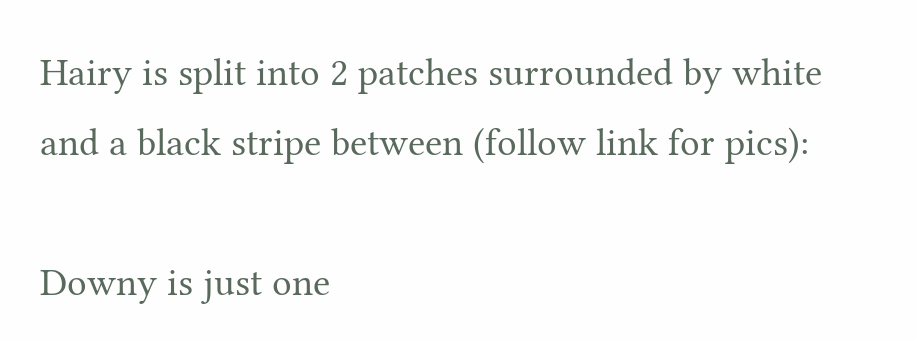Hairy is split into 2 patches surrounded by white and a black stripe between (follow link for pics):

Downy is just one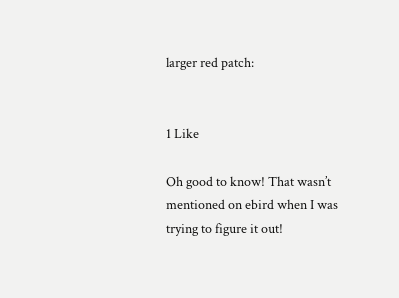larger red patch:


1 Like

Oh good to know! That wasn’t mentioned on ebird when I was trying to figure it out!